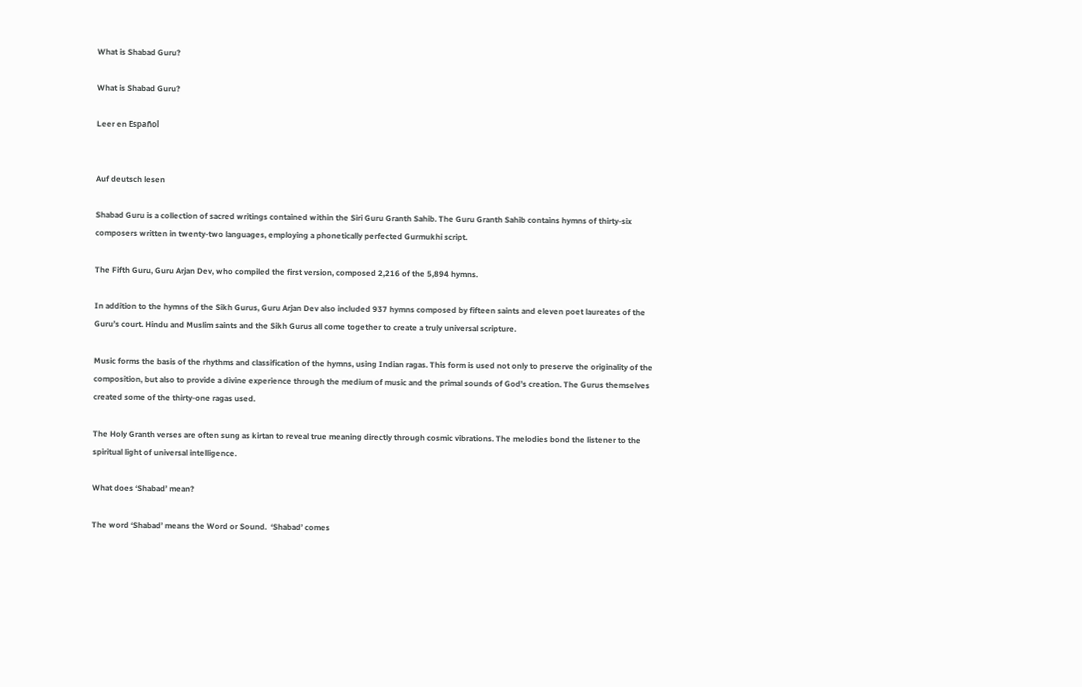What is Shabad Guru?

What is Shabad Guru?

Leer en Español


Auf deutsch lesen

Shabad Guru is a collection of sacred writings contained within the Siri Guru Granth Sahib. The Guru Granth Sahib contains hymns of thirty-six composers written in twenty-two languages, employing a phonetically perfected Gurmukhi script.

The Fifth Guru, Guru Arjan Dev, who compiled the first version, composed 2,216 of the 5,894 hymns.

In addition to the hymns of the Sikh Gurus, Guru Arjan Dev also included 937 hymns composed by fifteen saints and eleven poet laureates of the Guru’s court. Hindu and Muslim saints and the Sikh Gurus all come together to create a truly universal scripture.

Music forms the basis of the rhythms and classification of the hymns, using Indian ragas. This form is used not only to preserve the originality of the composition, but also to provide a divine experience through the medium of music and the primal sounds of God’s creation. The Gurus themselves created some of the thirty-one ragas used.

The Holy Granth verses are often sung as kirtan to reveal true meaning directly through cosmic vibrations. The melodies bond the listener to the spiritual light of universal intelligence.

What does ‘Shabad’ mean?

The word ‘Shabad’ means the Word or Sound.  ‘Shabad’ comes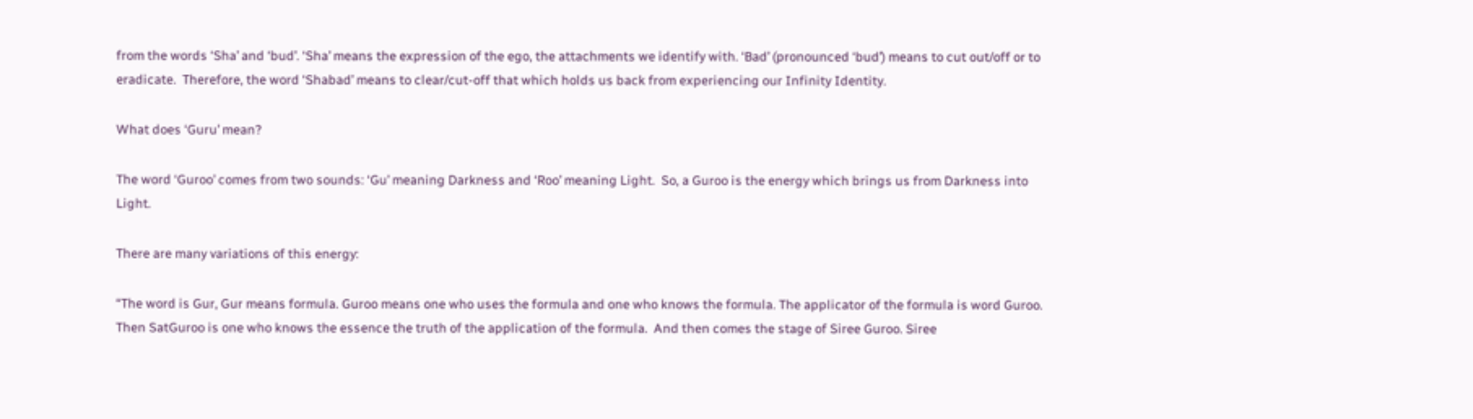from the words ‘Sha’ and ‘bud’. ‘Sha’ means the expression of the ego, the attachments we identify with. ‘Bad’ (pronounced ‘bud’) means to cut out/off or to eradicate.  Therefore, the word ‘Shabad’ means to clear/cut-off that which holds us back from experiencing our Infinity Identity.

What does ‘Guru’ mean?

The word ‘Guroo’ comes from two sounds: ‘Gu’ meaning Darkness and ‘Roo’ meaning Light.  So, a Guroo is the energy which brings us from Darkness into Light.

There are many variations of this energy:

“The word is Gur, Gur means formula. Guroo means one who uses the formula and one who knows the formula. The applicator of the formula is word Guroo. Then SatGuroo is one who knows the essence the truth of the application of the formula.  And then comes the stage of Siree Guroo. Siree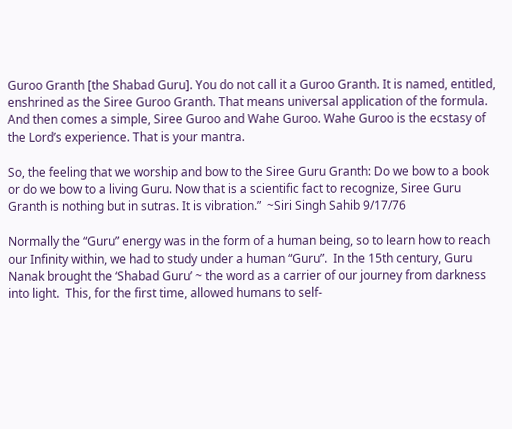Guroo Granth [the Shabad Guru]. You do not call it a Guroo Granth. It is named, entitled, enshrined as the Siree Guroo Granth. That means universal application of the formula.  And then comes a simple, Siree Guroo and Wahe Guroo. Wahe Guroo is the ecstasy of the Lord’s experience. That is your mantra.

So, the feeling that we worship and bow to the Siree Guru Granth: Do we bow to a book or do we bow to a living Guru. Now that is a scientific fact to recognize, Siree Guru Granth is nothing but in sutras. It is vibration.”  ~Siri Singh Sahib 9/17/76

Normally the “Guru” energy was in the form of a human being, so to learn how to reach our Infinity within, we had to study under a human “Guru”.  In the 15th century, Guru Nanak brought the ‘Shabad Guru’ ~ the word as a carrier of our journey from darkness into light.  This, for the first time, allowed humans to self-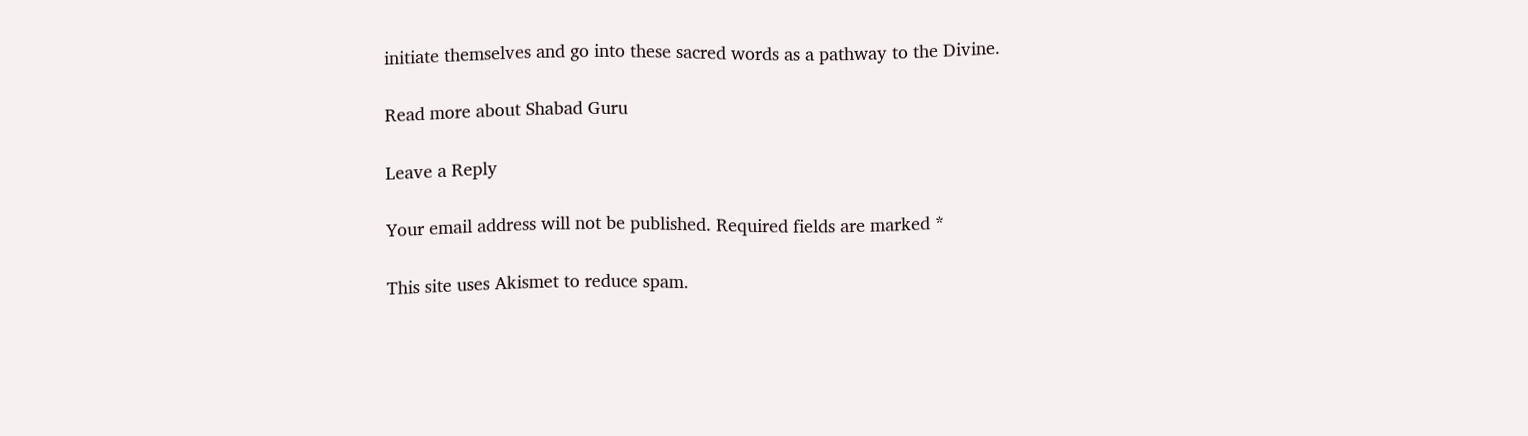initiate themselves and go into these sacred words as a pathway to the Divine.

Read more about Shabad Guru

Leave a Reply

Your email address will not be published. Required fields are marked *

This site uses Akismet to reduce spam.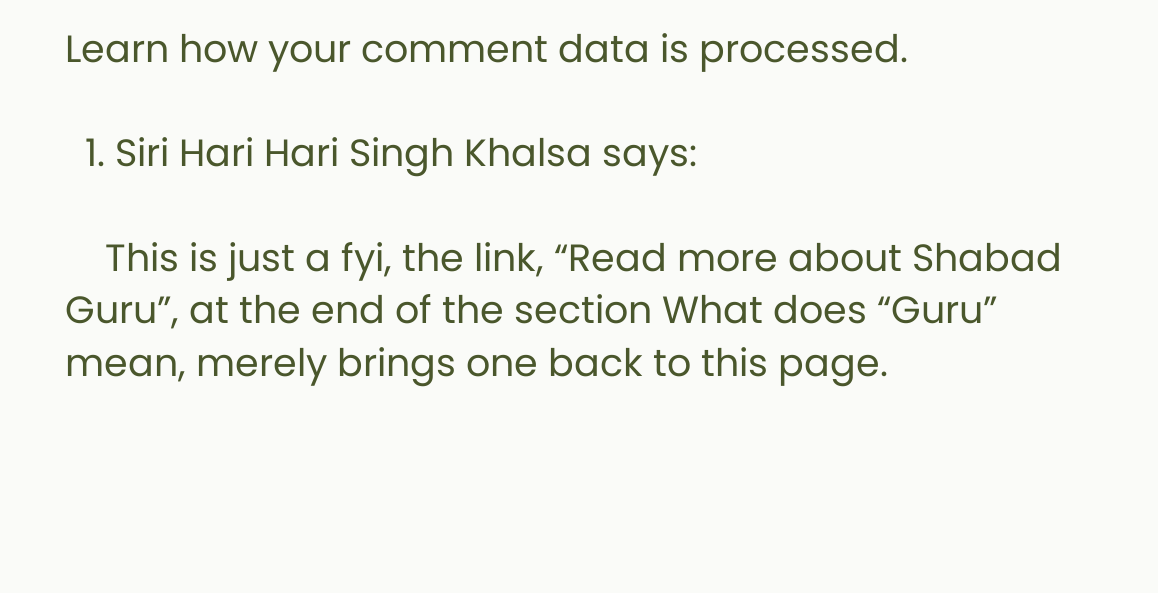Learn how your comment data is processed.

  1. Siri Hari Hari Singh Khalsa says:

    This is just a fyi, the link, “Read more about Shabad Guru”, at the end of the section What does “Guru” mean, merely brings one back to this page.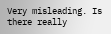Very misleading. Is there really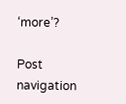‘more’?

Post navigation